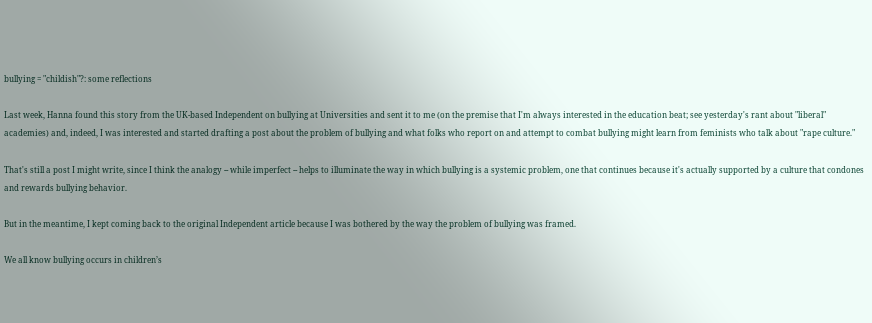bullying = "childish"?: some reflections

Last week, Hanna found this story from the UK-based Independent on bullying at Universities and sent it to me (on the premise that I'm always interested in the education beat; see yesterday's rant about "liberal" academies) and, indeed, I was interested and started drafting a post about the problem of bullying and what folks who report on and attempt to combat bullying might learn from feminists who talk about "rape culture."

That's still a post I might write, since I think the analogy -- while imperfect -- helps to illuminate the way in which bullying is a systemic problem, one that continues because it's actually supported by a culture that condones and rewards bullying behavior.

But in the meantime, I kept coming back to the original Independent article because I was bothered by the way the problem of bullying was framed.

We all know bullying occurs in children’s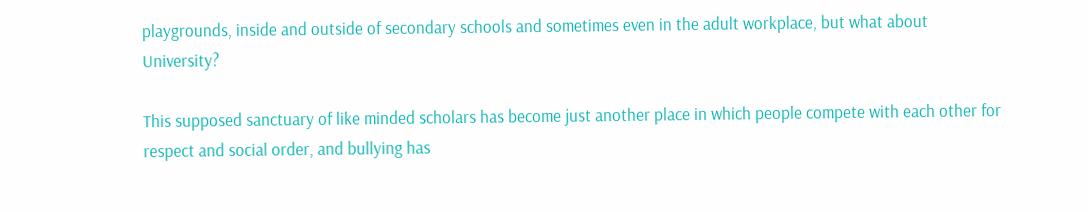playgrounds, inside and outside of secondary schools and sometimes even in the adult workplace, but what about University?

This supposed sanctuary of like minded scholars has become just another place in which people compete with each other for respect and social order, and bullying has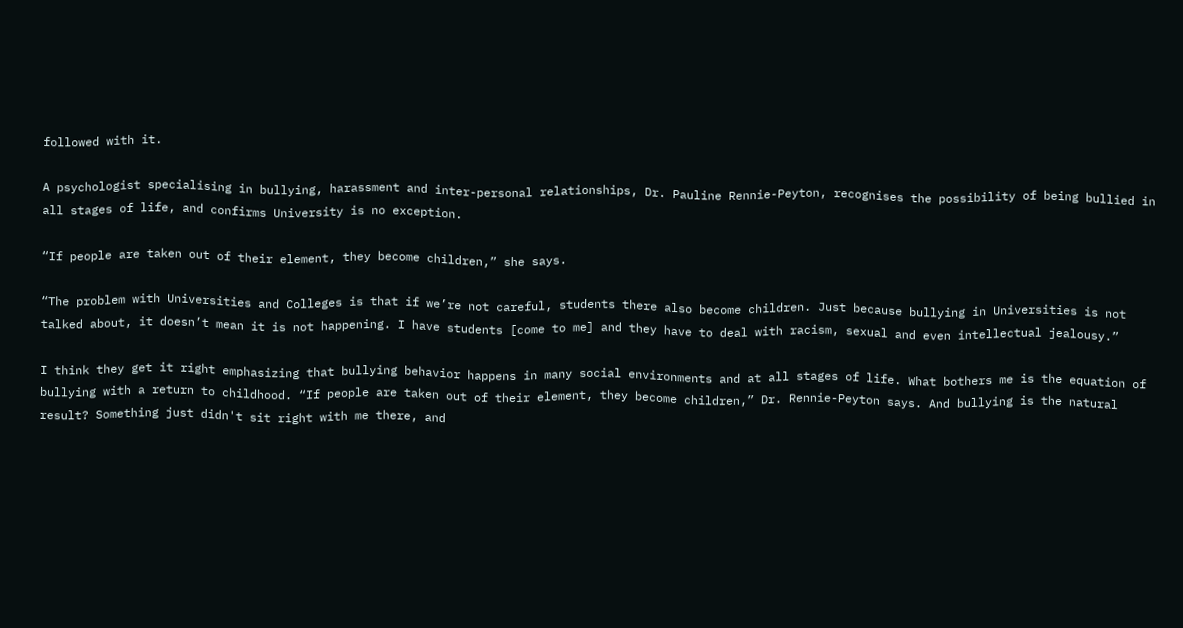followed with it.

A psychologist specialising in bullying, harassment and inter-personal relationships, Dr. Pauline Rennie-Peyton, recognises the possibility of being bullied in all stages of life, and confirms University is no exception.

“If people are taken out of their element, they become children,” she says.

“The problem with Universities and Colleges is that if we’re not careful, students there also become children. Just because bullying in Universities is not talked about, it doesn’t mean it is not happening. I have students [come to me] and they have to deal with racism, sexual and even intellectual jealousy.”

I think they get it right emphasizing that bullying behavior happens in many social environments and at all stages of life. What bothers me is the equation of bullying with a return to childhood. “If people are taken out of their element, they become children,” Dr. Rennie-Peyton says. And bullying is the natural result? Something just didn't sit right with me there, and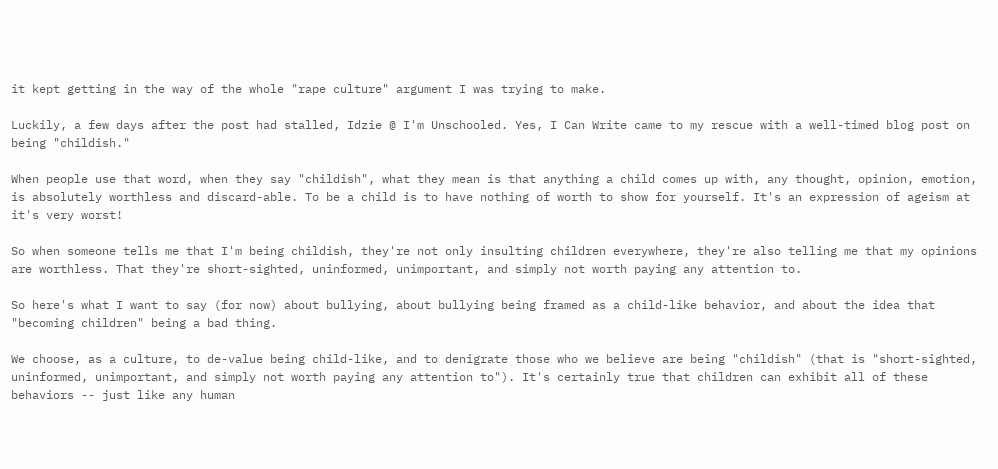it kept getting in the way of the whole "rape culture" argument I was trying to make.

Luckily, a few days after the post had stalled, Idzie @ I'm Unschooled. Yes, I Can Write came to my rescue with a well-timed blog post on being "childish."

When people use that word, when they say "childish", what they mean is that anything a child comes up with, any thought, opinion, emotion, is absolutely worthless and discard-able. To be a child is to have nothing of worth to show for yourself. It's an expression of ageism at it's very worst!

So when someone tells me that I'm being childish, they're not only insulting children everywhere, they're also telling me that my opinions are worthless. That they're short-sighted, uninformed, unimportant, and simply not worth paying any attention to.

So here's what I want to say (for now) about bullying, about bullying being framed as a child-like behavior, and about the idea that "becoming children" being a bad thing.

We choose, as a culture, to de-value being child-like, and to denigrate those who we believe are being "childish" (that is "short-sighted, uninformed, unimportant, and simply not worth paying any attention to"). It's certainly true that children can exhibit all of these behaviors -- just like any human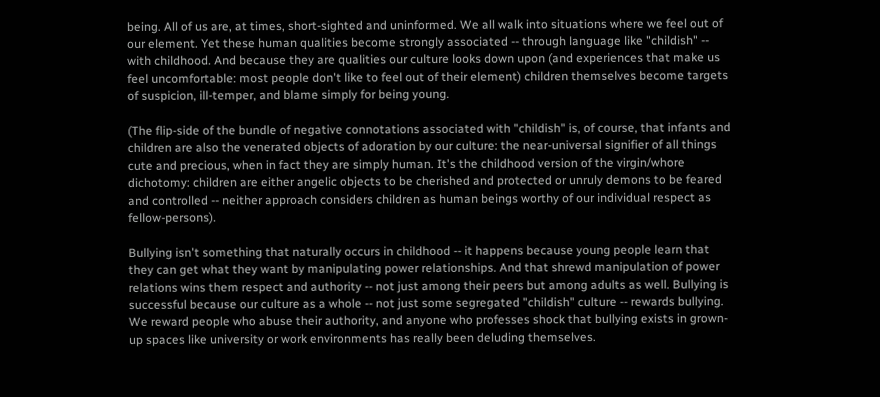being. All of us are, at times, short-sighted and uninformed. We all walk into situations where we feel out of our element. Yet these human qualities become strongly associated -- through language like "childish" -- with childhood. And because they are qualities our culture looks down upon (and experiences that make us feel uncomfortable: most people don't like to feel out of their element) children themselves become targets of suspicion, ill-temper, and blame simply for being young.

(The flip-side of the bundle of negative connotations associated with "childish" is, of course, that infants and children are also the venerated objects of adoration by our culture: the near-universal signifier of all things cute and precious, when in fact they are simply human. It's the childhood version of the virgin/whore dichotomy: children are either angelic objects to be cherished and protected or unruly demons to be feared and controlled -- neither approach considers children as human beings worthy of our individual respect as fellow-persons).

Bullying isn't something that naturally occurs in childhood -- it happens because young people learn that they can get what they want by manipulating power relationships. And that shrewd manipulation of power relations wins them respect and authority -- not just among their peers but among adults as well. Bullying is successful because our culture as a whole -- not just some segregated "childish" culture -- rewards bullying. We reward people who abuse their authority, and anyone who professes shock that bullying exists in grown-up spaces like university or work environments has really been deluding themselves.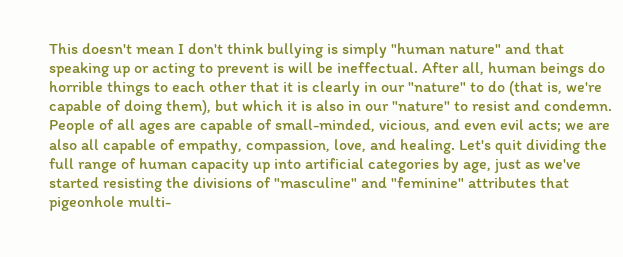This doesn't mean I don't think bullying is simply "human nature" and that speaking up or acting to prevent is will be ineffectual. After all, human beings do horrible things to each other that it is clearly in our "nature" to do (that is, we're capable of doing them), but which it is also in our "nature" to resist and condemn. People of all ages are capable of small-minded, vicious, and even evil acts; we are also all capable of empathy, compassion, love, and healing. Let's quit dividing the full range of human capacity up into artificial categories by age, just as we've started resisting the divisions of "masculine" and "feminine" attributes that pigeonhole multi-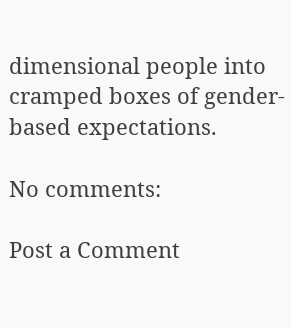dimensional people into cramped boxes of gender-based expectations.

No comments:

Post a Comment